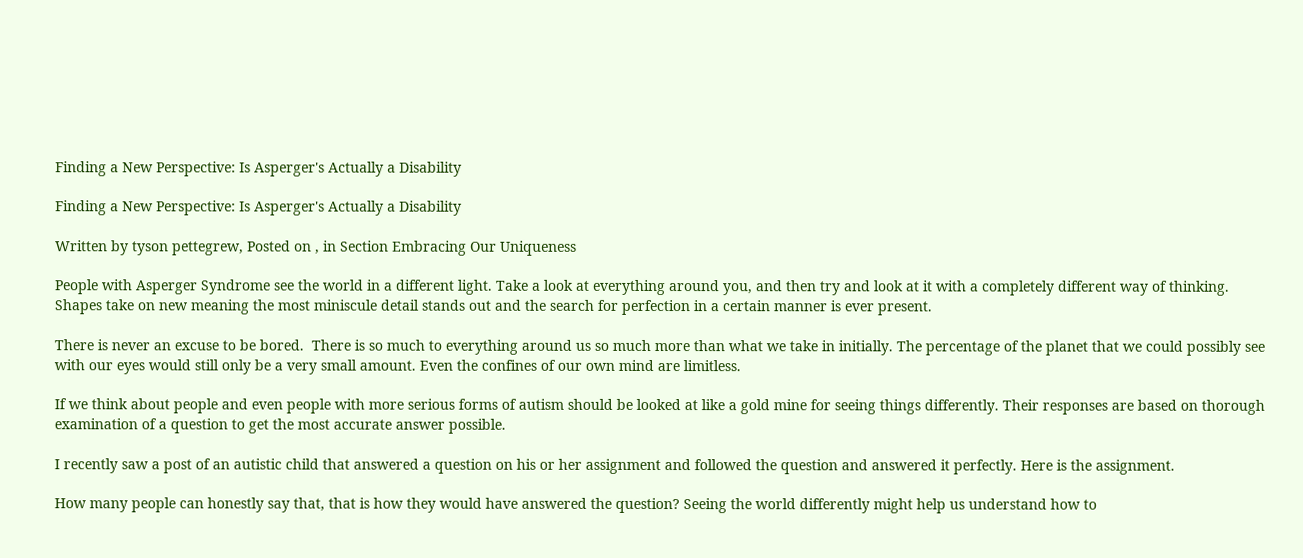Finding a New Perspective: Is Asperger's Actually a Disability

Finding a New Perspective: Is Asperger's Actually a Disability

Written by tyson pettegrew, Posted on , in Section Embracing Our Uniqueness

People with Asperger Syndrome see the world in a different light. Take a look at everything around you, and then try and look at it with a completely different way of thinking. Shapes take on new meaning the most miniscule detail stands out and the search for perfection in a certain manner is ever present.

There is never an excuse to be bored.  There is so much to everything around us so much more than what we take in initially. The percentage of the planet that we could possibly see with our eyes would still only be a very small amount. Even the confines of our own mind are limitless.

If we think about people and even people with more serious forms of autism should be looked at like a gold mine for seeing things differently. Their responses are based on thorough examination of a question to get the most accurate answer possible.

I recently saw a post of an autistic child that answered a question on his or her assignment and followed the question and answered it perfectly. Here is the assignment.

How many people can honestly say that, that is how they would have answered the question? Seeing the world differently might help us understand how to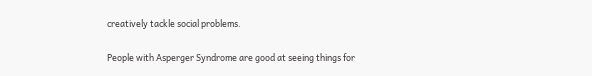creatively tackle social problems.

People with Asperger Syndrome are good at seeing things for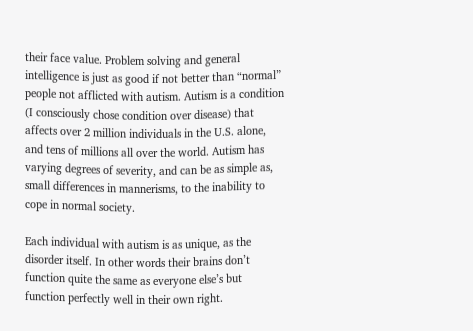their face value. Problem solving and general intelligence is just as good if not better than “normal” people not afflicted with autism. Autism is a condition (I consciously chose condition over disease) that affects over 2 million individuals in the U.S. alone, and tens of millions all over the world. Autism has varying degrees of severity, and can be as simple as, small differences in mannerisms, to the inability to cope in normal society.

Each individual with autism is as unique, as the disorder itself. In other words their brains don’t function quite the same as everyone else’s but function perfectly well in their own right.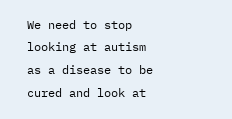We need to stop looking at autism as a disease to be cured and look at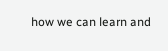how we can learn and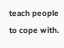teach people to cope with.